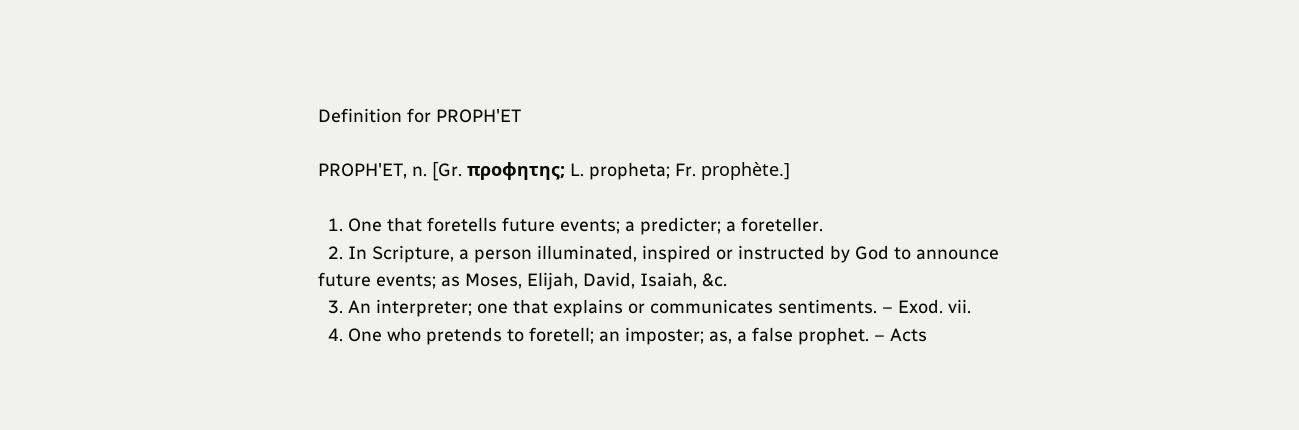Definition for PROPH'ET

PROPH'ET, n. [Gr. προφητης; L. propheta; Fr. prophète.]

  1. One that foretells future events; a predicter; a foreteller.
  2. In Scripture, a person illuminated, inspired or instructed by God to announce future events; as Moses, Elijah, David, Isaiah, &c.
  3. An interpreter; one that explains or communicates sentiments. – Exod. vii.
  4. One who pretends to foretell; an imposter; as, a false prophet. – Acts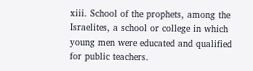xiii. School of the prophets, among the Israelites, a school or college in which young men were educated and qualified for public teachers.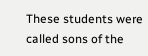These students were called sons of the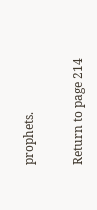prophets.

Return to page 214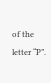of the letter “P”.